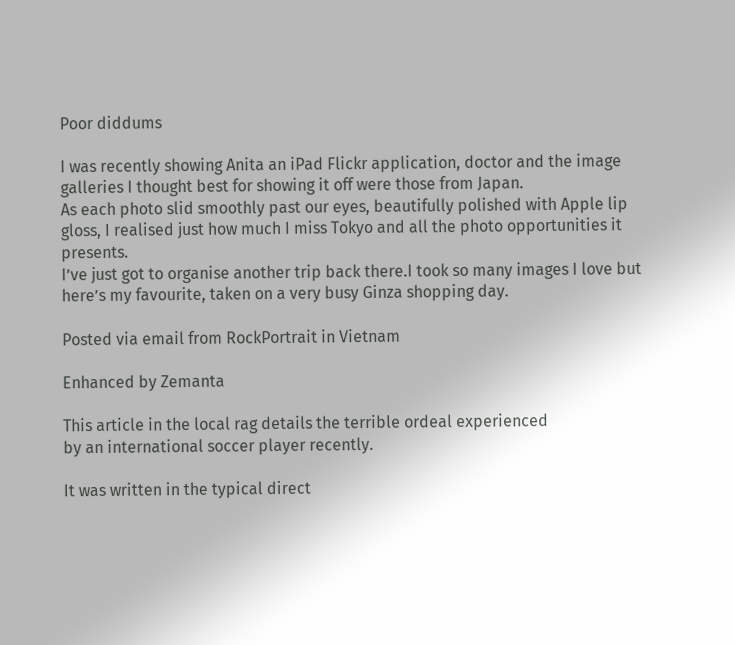Poor diddums

I was recently showing Anita an iPad Flickr application, doctor and the image galleries I thought best for showing it off were those from Japan.
As each photo slid smoothly past our eyes, beautifully polished with Apple lip gloss, I realised just how much I miss Tokyo and all the photo opportunities it presents.
I’ve just got to organise another trip back there.I took so many images I love but here’s my favourite, taken on a very busy Ginza shopping day.

Posted via email from RockPortrait in Vietnam

Enhanced by Zemanta

This article in the local rag details the terrible ordeal experienced
by an international soccer player recently.

It was written in the typical direct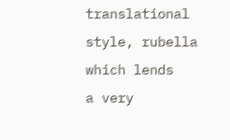translational style, rubella which lends
a very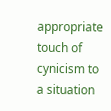appropriate touch of cynicism to a situation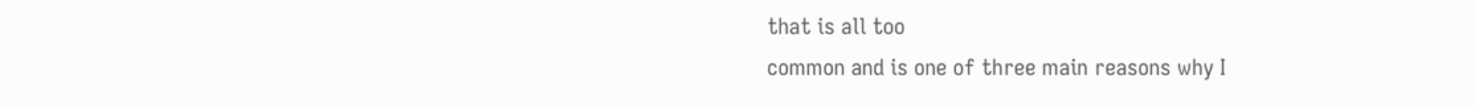that is all too
common and is one of three main reasons why I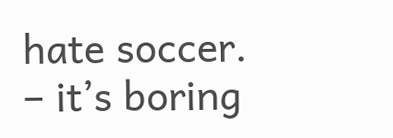hate soccer.
– it’s boring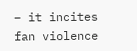– it incites fan violence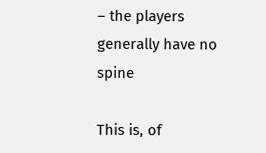– the players generally have no spine

This is, of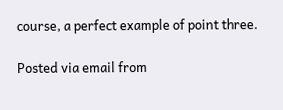course, a perfect example of point three.

Posted via email from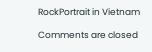RockPortrait in Vietnam

Comments are closed